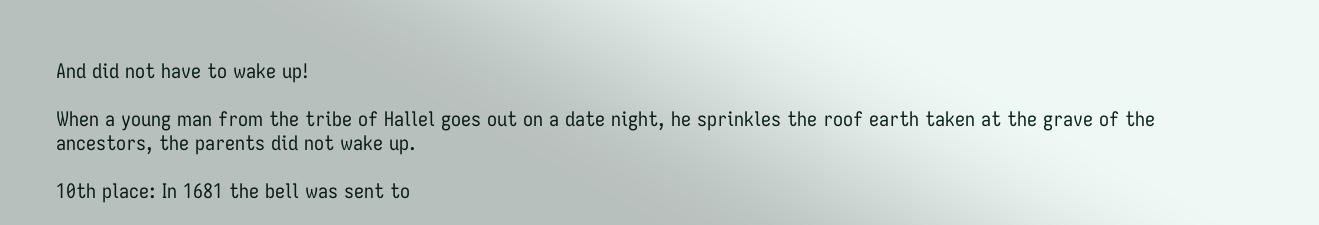And did not have to wake up!

When a young man from the tribe of Hallel goes out on a date night, he sprinkles the roof earth taken at the grave of the ancestors, the parents did not wake up.

10th place: In 1681 the bell was sent to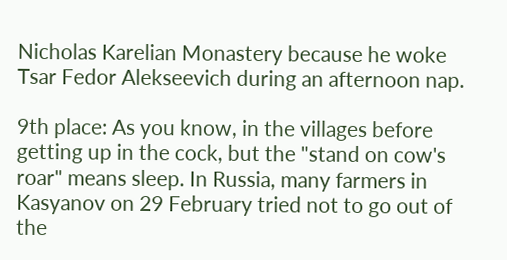Nicholas Karelian Monastery because he woke Tsar Fedor Alekseevich during an afternoon nap.

9th place: As you know, in the villages before getting up in the cock, but the "stand on cow's roar" means sleep. In Russia, many farmers in Kasyanov on 29 February tried not to go out of the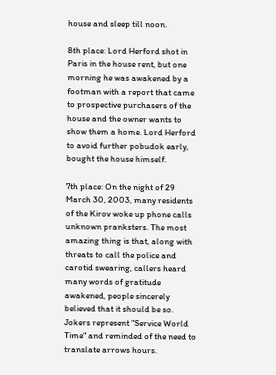house and sleep till noon.

8th place: Lord Herford shot in Paris in the house rent, but one morning he was awakened by a footman with a report that came to prospective purchasers of the house and the owner wants to show them a home. Lord Herford to avoid further pobudok early, bought the house himself.

7th place: On the night of 29 March 30, 2003, many residents of the Kirov woke up phone calls unknown pranksters. The most amazing thing is that, along with threats to call the police and carotid swearing, callers heard many words of gratitude awakened, people sincerely believed that it should be so. Jokers represent "Service World Time" and reminded of the need to translate arrows hours.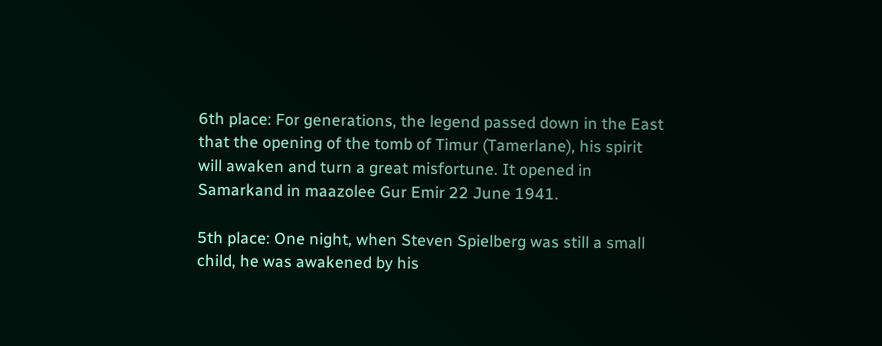6th place: For generations, the legend passed down in the East that the opening of the tomb of Timur (Tamerlane), his spirit will awaken and turn a great misfortune. It opened in Samarkand in maazolee Gur Emir 22 June 1941.

5th place: One night, when Steven Spielberg was still a small child, he was awakened by his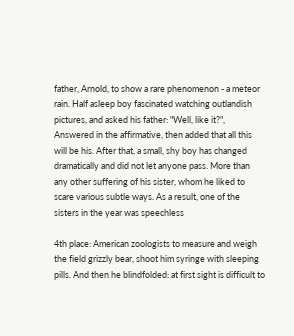father, Arnold, to show a rare phenomenon - a meteor rain. Half asleep boy fascinated watching outlandish pictures, and asked his father: "Well, like it?", Answered in the affirmative, then added that all this will be his. After that, a small, shy boy has changed dramatically and did not let anyone pass. More than any other suffering of his sister, whom he liked to scare various subtle ways. As a result, one of the sisters in the year was speechless

4th place: American zoologists to measure and weigh the field grizzly bear, shoot him syringe with sleeping pills. And then he blindfolded: at first sight is difficult to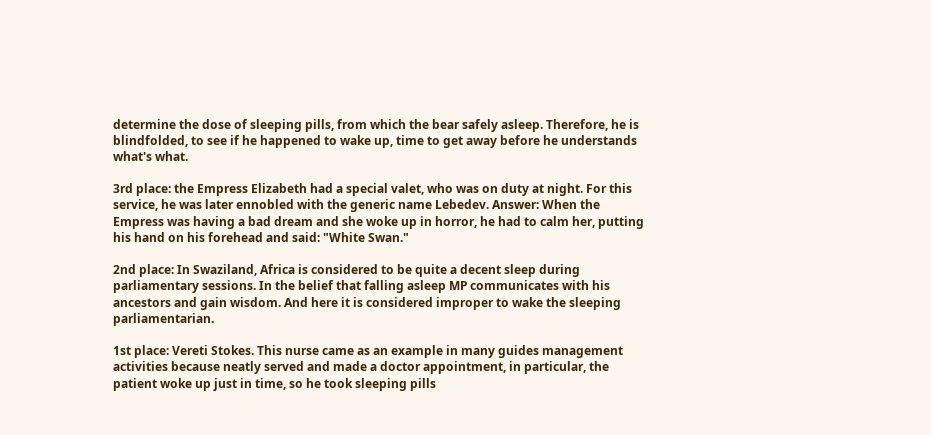determine the dose of sleeping pills, from which the bear safely asleep. Therefore, he is blindfolded, to see if he happened to wake up, time to get away before he understands what's what.

3rd place: the Empress Elizabeth had a special valet, who was on duty at night. For this service, he was later ennobled with the generic name Lebedev. Answer: When the Empress was having a bad dream and she woke up in horror, he had to calm her, putting his hand on his forehead and said: "White Swan."

2nd place: In Swaziland, Africa is considered to be quite a decent sleep during parliamentary sessions. In the belief that falling asleep MP communicates with his ancestors and gain wisdom. And here it is considered improper to wake the sleeping parliamentarian.

1st place: Vereti Stokes. This nurse came as an example in many guides management activities because neatly served and made a doctor appointment, in particular, the patient woke up just in time, so he took sleeping pills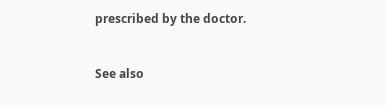prescribed by the doctor.


See also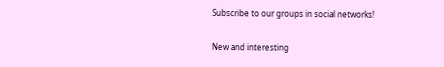Subscribe to our groups in social networks!

New and interesting